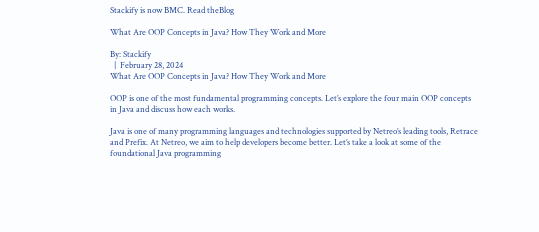Stackify is now BMC. Read theBlog

What Are OOP Concepts in Java? How They Work and More

By: Stackify
  |  February 28, 2024
What Are OOP Concepts in Java? How They Work and More

OOP is one of the most fundamental programming concepts. Let’s explore the four main OOP concepts in Java and discuss how each works.

Java is one of many programming languages and technologies supported by Netreo’s leading tools, Retrace and Prefix. At Netreo, we aim to help developers become better. Let’s take a look at some of the foundational Java programming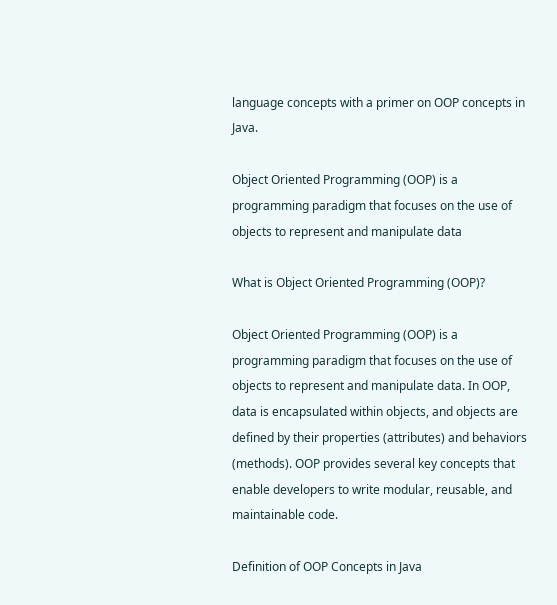language concepts with a primer on OOP concepts in Java.

Object Oriented Programming (OOP) is a programming paradigm that focuses on the use of objects to represent and manipulate data

What is Object Oriented Programming (OOP)?

Object Oriented Programming (OOP) is a programming paradigm that focuses on the use of objects to represent and manipulate data. In OOP, data is encapsulated within objects, and objects are defined by their properties (attributes) and behaviors (methods). OOP provides several key concepts that enable developers to write modular, reusable, and maintainable code.

Definition of OOP Concepts in Java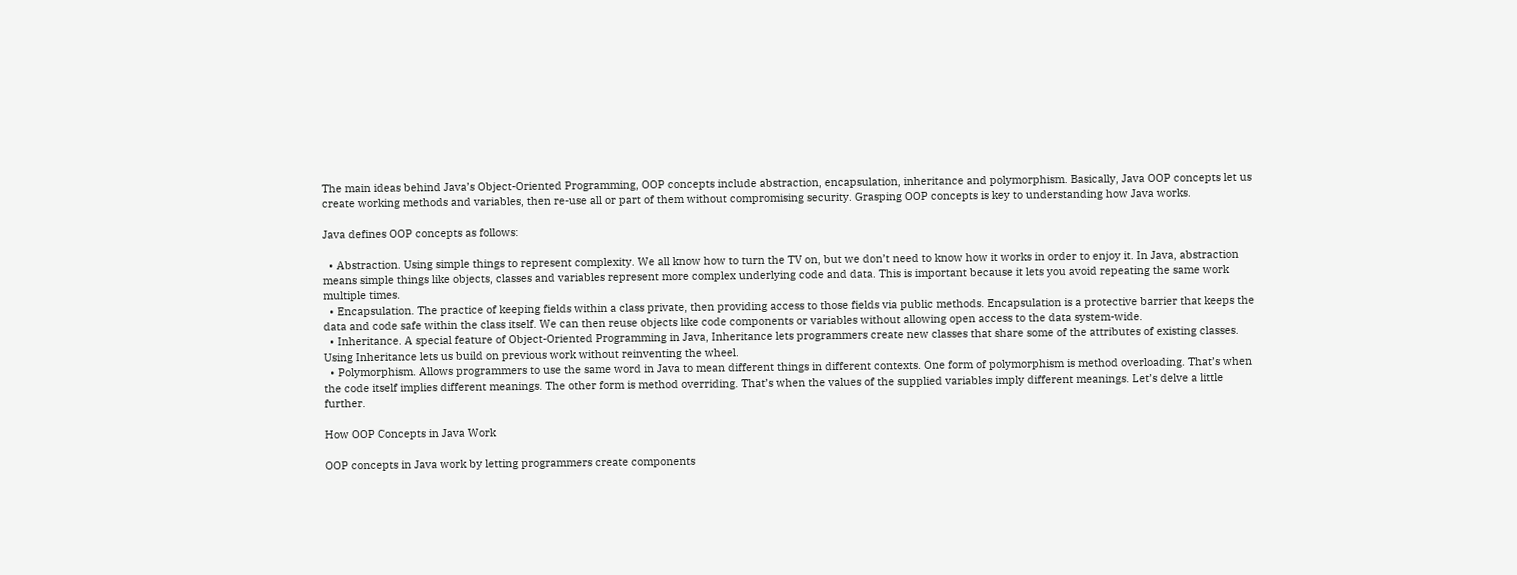The main ideas behind Java’s Object-Oriented Programming, OOP concepts include abstraction, encapsulation, inheritance and polymorphism. Basically, Java OOP concepts let us create working methods and variables, then re-use all or part of them without compromising security. Grasping OOP concepts is key to understanding how Java works.

Java defines OOP concepts as follows:

  • Abstraction. Using simple things to represent complexity. We all know how to turn the TV on, but we don’t need to know how it works in order to enjoy it. In Java, abstraction means simple things like objects, classes and variables represent more complex underlying code and data. This is important because it lets you avoid repeating the same work multiple times.
  • Encapsulation. The practice of keeping fields within a class private, then providing access to those fields via public methods. Encapsulation is a protective barrier that keeps the data and code safe within the class itself. We can then reuse objects like code components or variables without allowing open access to the data system-wide.
  • Inheritance. A special feature of Object-Oriented Programming in Java, Inheritance lets programmers create new classes that share some of the attributes of existing classes. Using Inheritance lets us build on previous work without reinventing the wheel.
  • Polymorphism. Allows programmers to use the same word in Java to mean different things in different contexts. One form of polymorphism is method overloading. That’s when the code itself implies different meanings. The other form is method overriding. That’s when the values of the supplied variables imply different meanings. Let’s delve a little further.

How OOP Concepts in Java Work

OOP concepts in Java work by letting programmers create components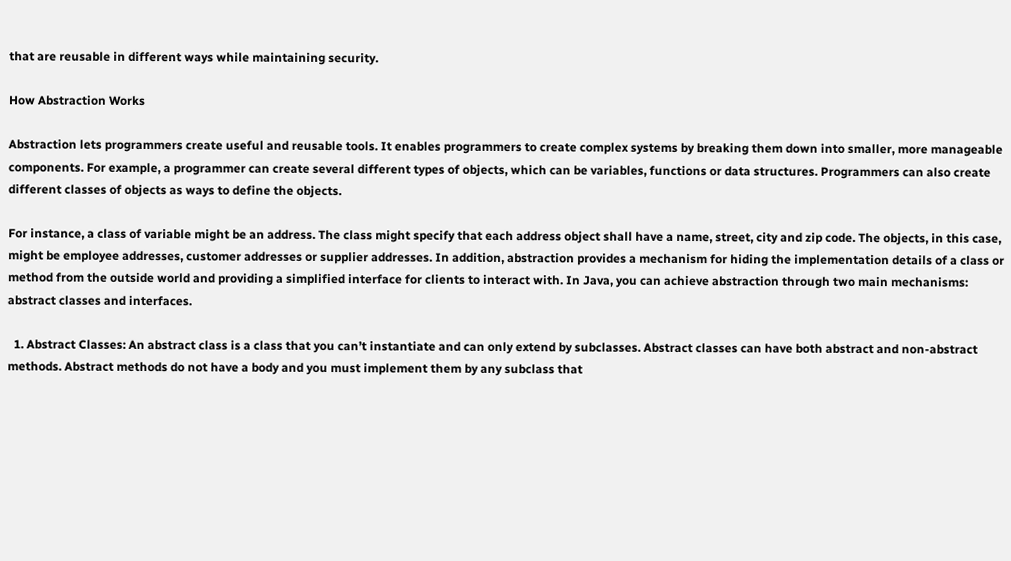that are reusable in different ways while maintaining security.

How Abstraction Works

Abstraction lets programmers create useful and reusable tools. It enables programmers to create complex systems by breaking them down into smaller, more manageable components. For example, a programmer can create several different types of objects, which can be variables, functions or data structures. Programmers can also create different classes of objects as ways to define the objects.

For instance, a class of variable might be an address. The class might specify that each address object shall have a name, street, city and zip code. The objects, in this case, might be employee addresses, customer addresses or supplier addresses. In addition, abstraction provides a mechanism for hiding the implementation details of a class or method from the outside world and providing a simplified interface for clients to interact with. In Java, you can achieve abstraction through two main mechanisms: abstract classes and interfaces.

  1. Abstract Classes: An abstract class is a class that you can’t instantiate and can only extend by subclasses. Abstract classes can have both abstract and non-abstract methods. Abstract methods do not have a body and you must implement them by any subclass that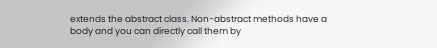extends the abstract class. Non-abstract methods have a body and you can directly call them by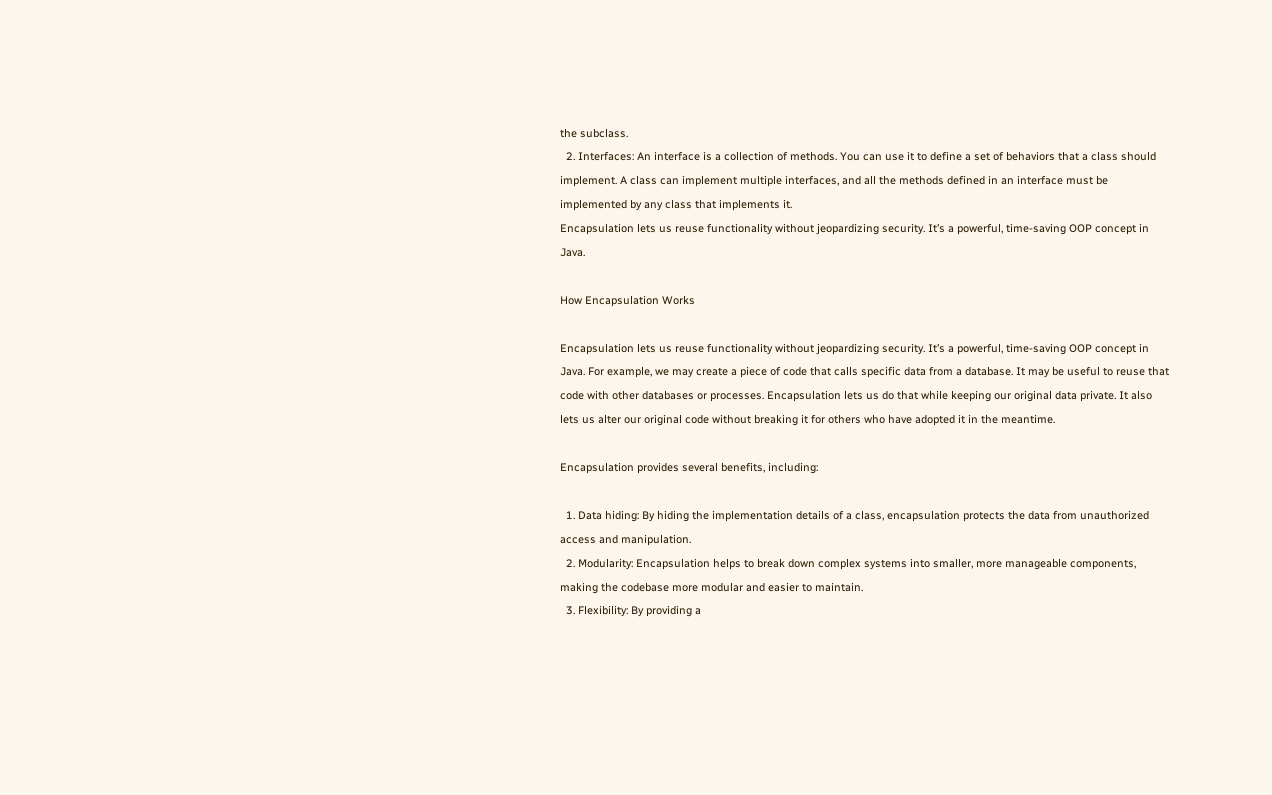the subclass.
  2. Interfaces: An interface is a collection of methods. You can use it to define a set of behaviors that a class should implement. A class can implement multiple interfaces, and all the methods defined in an interface must be implemented by any class that implements it.
Encapsulation lets us reuse functionality without jeopardizing security. It’s a powerful, time-saving OOP concept in Java.

How Encapsulation Works

Encapsulation lets us reuse functionality without jeopardizing security. It’s a powerful, time-saving OOP concept in Java. For example, we may create a piece of code that calls specific data from a database. It may be useful to reuse that code with other databases or processes. Encapsulation lets us do that while keeping our original data private. It also lets us alter our original code without breaking it for others who have adopted it in the meantime.

Encapsulation provides several benefits, including:

  1. Data hiding: By hiding the implementation details of a class, encapsulation protects the data from unauthorized access and manipulation.
  2. Modularity: Encapsulation helps to break down complex systems into smaller, more manageable components, making the codebase more modular and easier to maintain.
  3. Flexibility: By providing a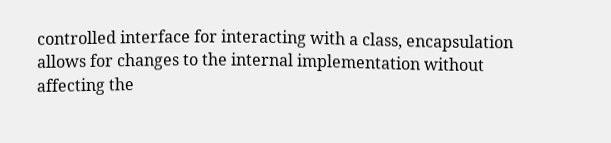controlled interface for interacting with a class, encapsulation allows for changes to the internal implementation without affecting the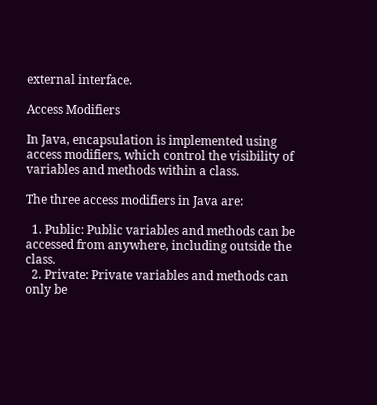external interface.

Access Modifiers

In Java, encapsulation is implemented using access modifiers, which control the visibility of variables and methods within a class.

The three access modifiers in Java are:

  1. Public: Public variables and methods can be accessed from anywhere, including outside the class.
  2. Private: Private variables and methods can only be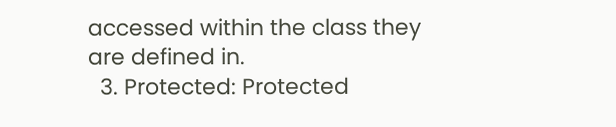accessed within the class they are defined in.
  3. Protected: Protected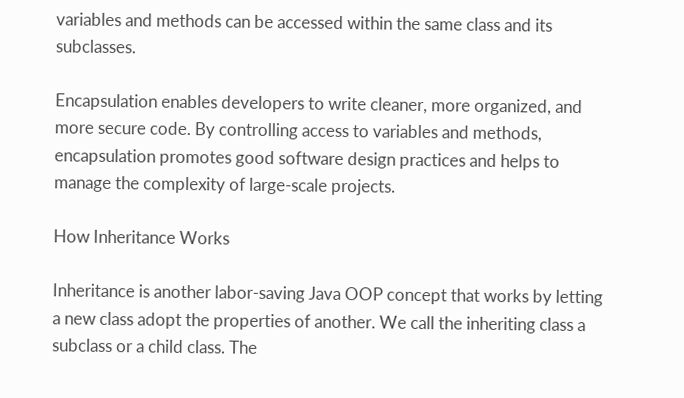variables and methods can be accessed within the same class and its subclasses.

Encapsulation enables developers to write cleaner, more organized, and more secure code. By controlling access to variables and methods, encapsulation promotes good software design practices and helps to manage the complexity of large-scale projects.

How Inheritance Works

Inheritance is another labor-saving Java OOP concept that works by letting a new class adopt the properties of another. We call the inheriting class a subclass or a child class. The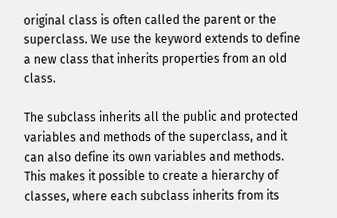original class is often called the parent or the superclass. We use the keyword extends to define a new class that inherits properties from an old class.

The subclass inherits all the public and protected variables and methods of the superclass, and it can also define its own variables and methods. This makes it possible to create a hierarchy of classes, where each subclass inherits from its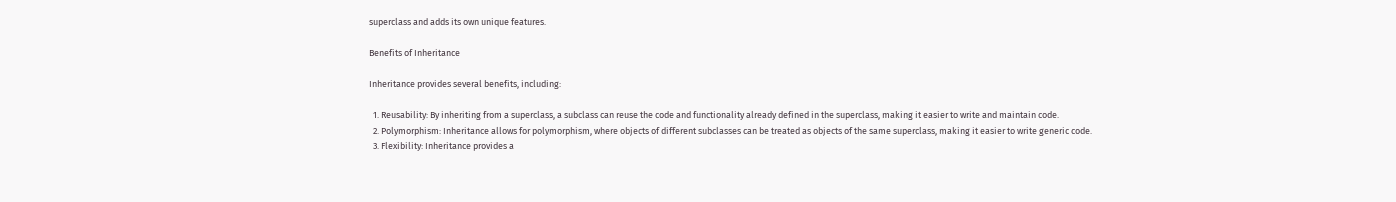superclass and adds its own unique features.

Benefits of Inheritance

Inheritance provides several benefits, including:

  1. Reusability: By inheriting from a superclass, a subclass can reuse the code and functionality already defined in the superclass, making it easier to write and maintain code.
  2. Polymorphism: Inheritance allows for polymorphism, where objects of different subclasses can be treated as objects of the same superclass, making it easier to write generic code.
  3. Flexibility: Inheritance provides a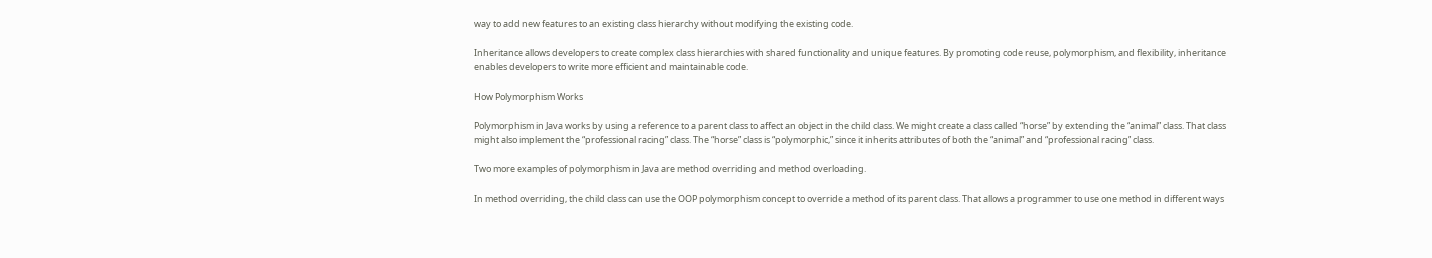way to add new features to an existing class hierarchy without modifying the existing code.

Inheritance allows developers to create complex class hierarchies with shared functionality and unique features. By promoting code reuse, polymorphism, and flexibility, inheritance enables developers to write more efficient and maintainable code.

How Polymorphism Works

Polymorphism in Java works by using a reference to a parent class to affect an object in the child class. We might create a class called “horse” by extending the “animal” class. That class might also implement the “professional racing” class. The “horse” class is “polymorphic,” since it inherits attributes of both the “animal” and “professional racing” class.

Two more examples of polymorphism in Java are method overriding and method overloading.

In method overriding, the child class can use the OOP polymorphism concept to override a method of its parent class. That allows a programmer to use one method in different ways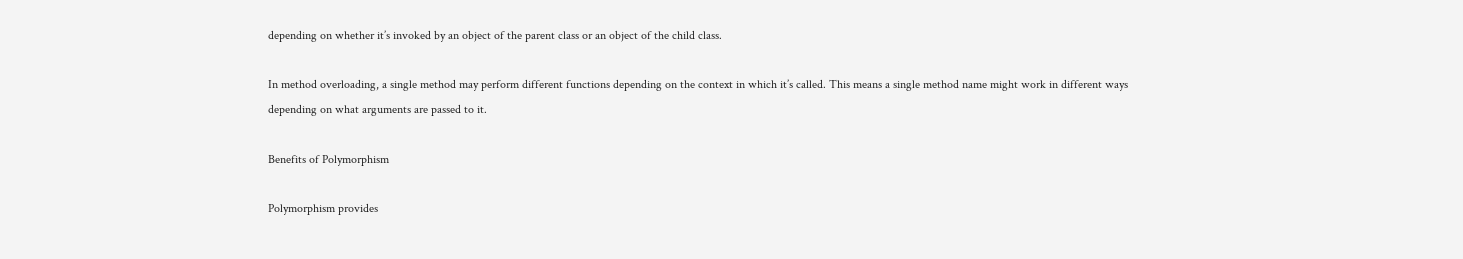depending on whether it’s invoked by an object of the parent class or an object of the child class.

In method overloading, a single method may perform different functions depending on the context in which it’s called. This means a single method name might work in different ways depending on what arguments are passed to it.

Benefits of Polymorphism

Polymorphism provides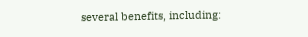several benefits, including: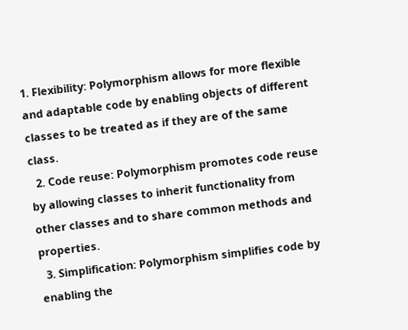1. Flexibility: Polymorphism allows for more flexible and adaptable code by enabling objects of different classes to be treated as if they are of the same class.
  2. Code reuse: Polymorphism promotes code reuse by allowing classes to inherit functionality from other classes and to share common methods and properties.
  3. Simplification: Polymorphism simplifies code by enabling the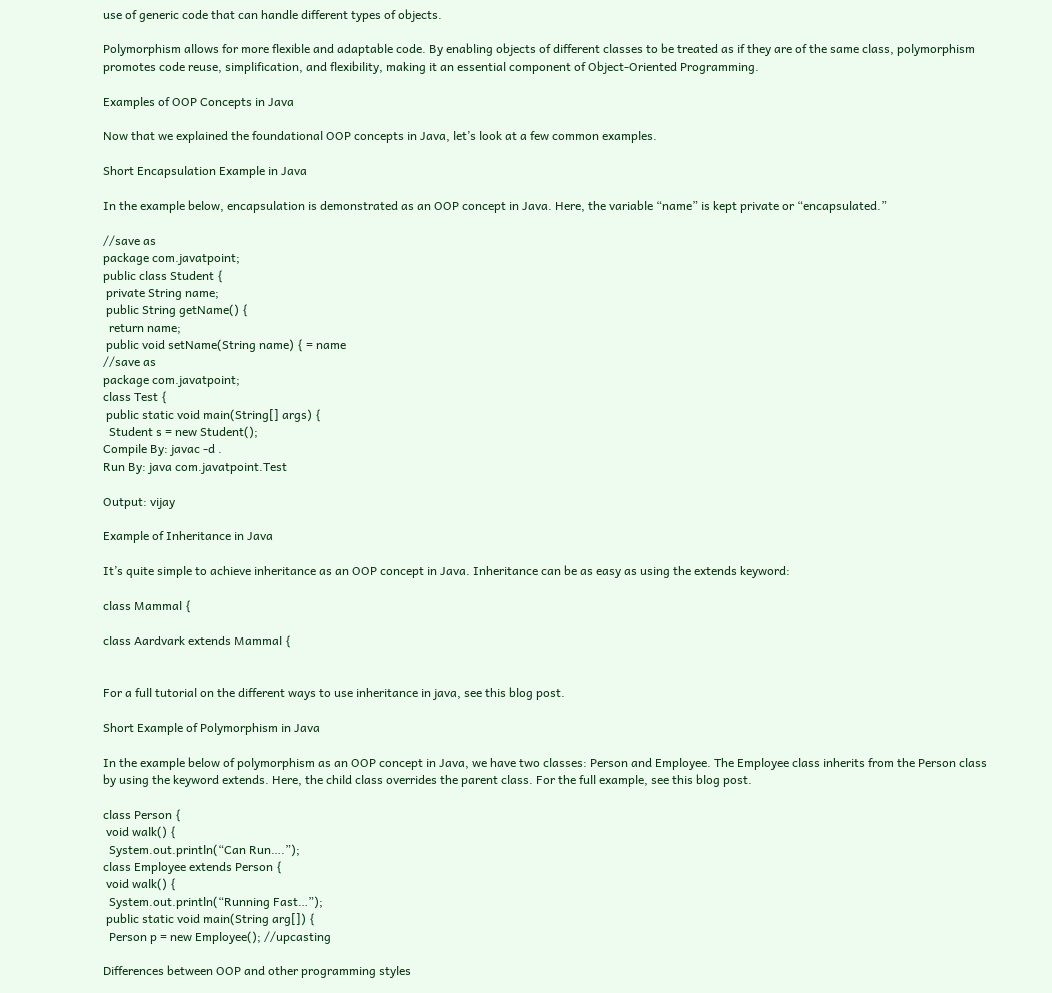use of generic code that can handle different types of objects.

Polymorphism allows for more flexible and adaptable code. By enabling objects of different classes to be treated as if they are of the same class, polymorphism promotes code reuse, simplification, and flexibility, making it an essential component of Object-Oriented Programming.

Examples of OOP Concepts in Java

Now that we explained the foundational OOP concepts in Java, let’s look at a few common examples.

Short Encapsulation Example in Java

In the example below, encapsulation is demonstrated as an OOP concept in Java. Here, the variable “name” is kept private or “encapsulated.”

//save as
package com.javatpoint;
public class Student {
 private String name;
 public String getName() {
  return name;
 public void setName(String name) { = name
//save as
package com.javatpoint;
class Test {
 public static void main(String[] args) {
  Student s = new Student();
Compile By: javac -d .
Run By: java com.javatpoint.Test

Output: vijay

Example of Inheritance in Java

It’s quite simple to achieve inheritance as an OOP concept in Java. Inheritance can be as easy as using the extends keyword:

class Mammal {

class Aardvark extends Mammal {


For a full tutorial on the different ways to use inheritance in java, see this blog post.

Short Example of Polymorphism in Java

In the example below of polymorphism as an OOP concept in Java, we have two classes: Person and Employee. The Employee class inherits from the Person class by using the keyword extends. Here, the child class overrides the parent class. For the full example, see this blog post.

class Person {
 void walk() {
  System.out.println(“Can Run….”);
class Employee extends Person {
 void walk() {
  System.out.println(“Running Fast…”);
 public static void main(String arg[]) {
  Person p = new Employee(); //upcasting

Differences between OOP and other programming styles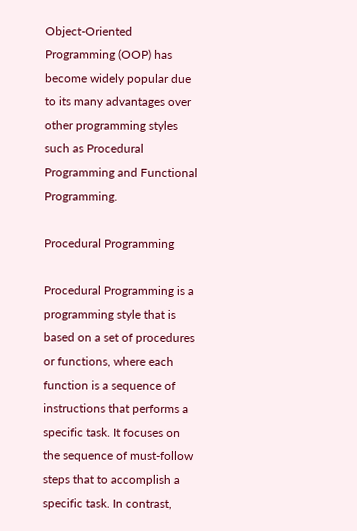Object-Oriented Programming (OOP) has become widely popular due to its many advantages over other programming styles such as Procedural Programming and Functional Programming.

Procedural Programming

Procedural Programming is a programming style that is based on a set of procedures or functions, where each function is a sequence of instructions that performs a specific task. It focuses on the sequence of must-follow steps that to accomplish a specific task. In contrast,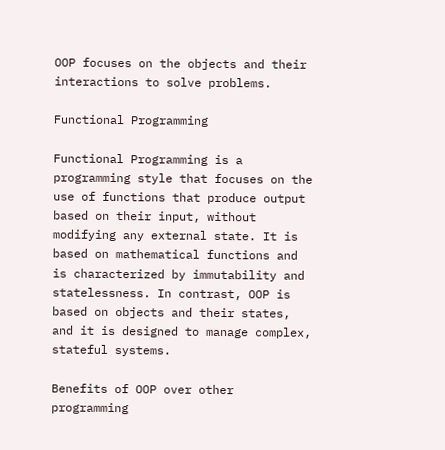OOP focuses on the objects and their interactions to solve problems.

Functional Programming

Functional Programming is a programming style that focuses on the use of functions that produce output based on their input, without modifying any external state. It is based on mathematical functions and is characterized by immutability and statelessness. In contrast, OOP is based on objects and their states, and it is designed to manage complex, stateful systems.

Benefits of OOP over other programming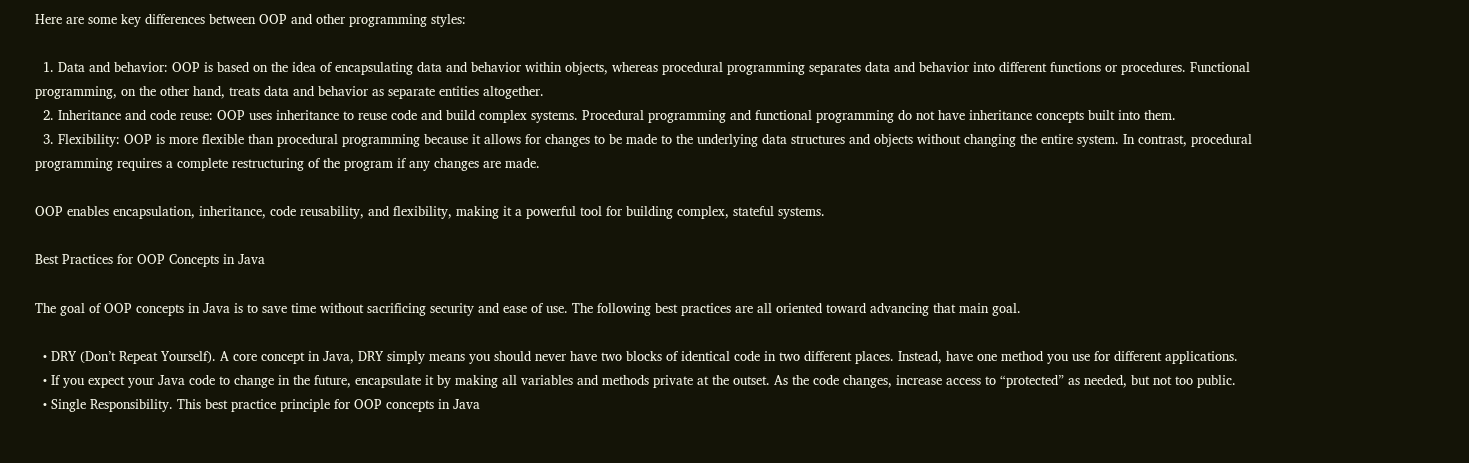Here are some key differences between OOP and other programming styles:

  1. Data and behavior: OOP is based on the idea of encapsulating data and behavior within objects, whereas procedural programming separates data and behavior into different functions or procedures. Functional programming, on the other hand, treats data and behavior as separate entities altogether.
  2. Inheritance and code reuse: OOP uses inheritance to reuse code and build complex systems. Procedural programming and functional programming do not have inheritance concepts built into them.
  3. Flexibility: OOP is more flexible than procedural programming because it allows for changes to be made to the underlying data structures and objects without changing the entire system. In contrast, procedural programming requires a complete restructuring of the program if any changes are made.

OOP enables encapsulation, inheritance, code reusability, and flexibility, making it a powerful tool for building complex, stateful systems.

Best Practices for OOP Concepts in Java

The goal of OOP concepts in Java is to save time without sacrificing security and ease of use. The following best practices are all oriented toward advancing that main goal.

  • DRY (Don’t Repeat Yourself). A core concept in Java, DRY simply means you should never have two blocks of identical code in two different places. Instead, have one method you use for different applications.
  • If you expect your Java code to change in the future, encapsulate it by making all variables and methods private at the outset. As the code changes, increase access to “protected” as needed, but not too public.
  • Single Responsibility. This best practice principle for OOP concepts in Java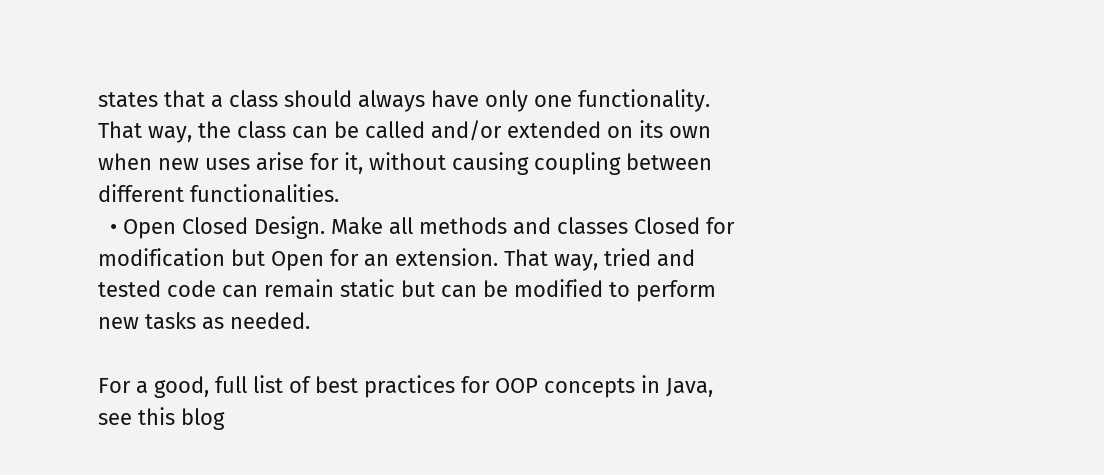states that a class should always have only one functionality. That way, the class can be called and/or extended on its own when new uses arise for it, without causing coupling between different functionalities.
  • Open Closed Design. Make all methods and classes Closed for modification but Open for an extension. That way, tried and tested code can remain static but can be modified to perform new tasks as needed.

For a good, full list of best practices for OOP concepts in Java, see this blog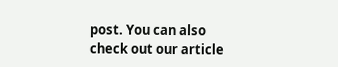post. You can also check out our article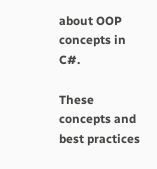about OOP concepts in C#.

These concepts and best practices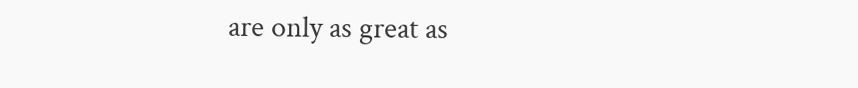are only as great as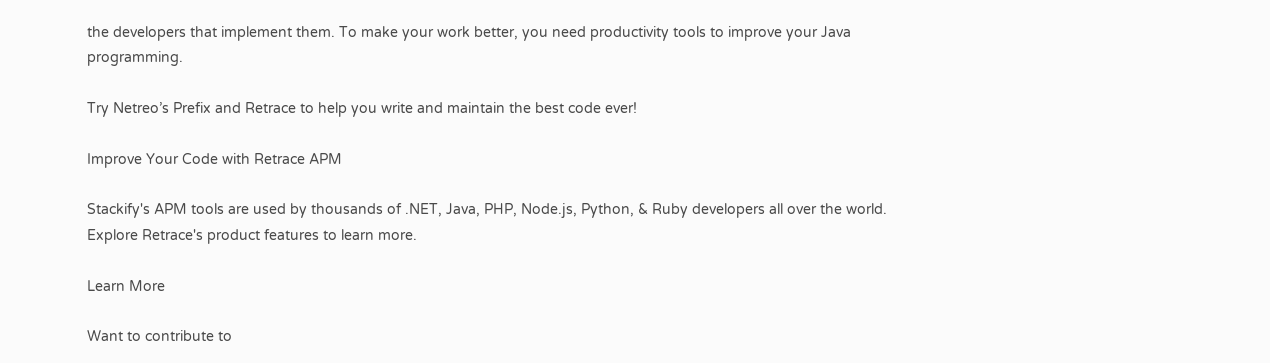the developers that implement them. To make your work better, you need productivity tools to improve your Java programming.

Try Netreo’s Prefix and Retrace to help you write and maintain the best code ever!

Improve Your Code with Retrace APM

Stackify's APM tools are used by thousands of .NET, Java, PHP, Node.js, Python, & Ruby developers all over the world.
Explore Retrace's product features to learn more.

Learn More

Want to contribute to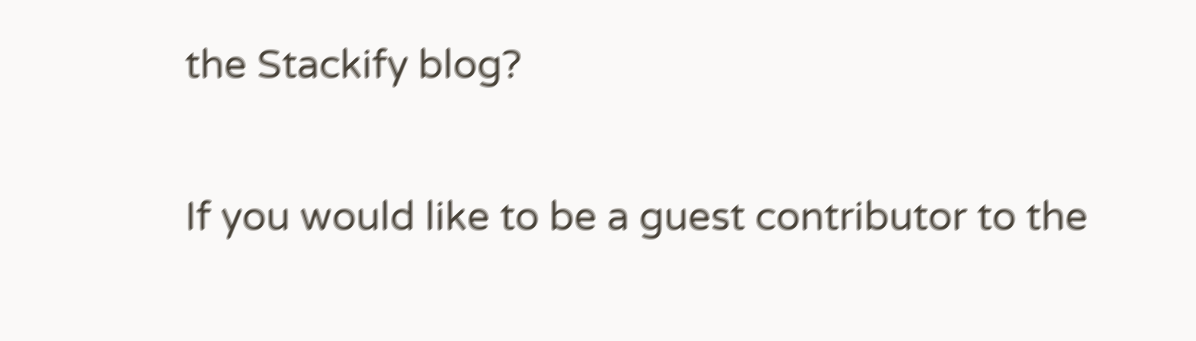the Stackify blog?

If you would like to be a guest contributor to the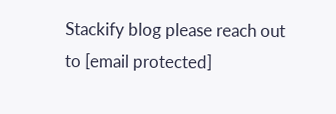Stackify blog please reach out to [email protected]